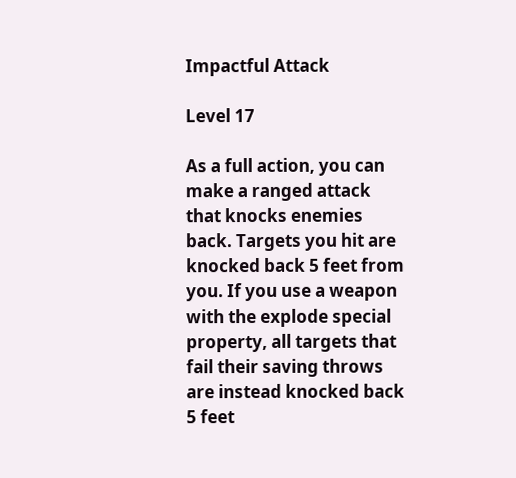Impactful Attack

Level 17

As a full action, you can make a ranged attack that knocks enemies back. Targets you hit are knocked back 5 feet from you. If you use a weapon with the explode special property, all targets that fail their saving throws are instead knocked back 5 feet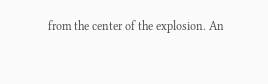from the center of the explosion. An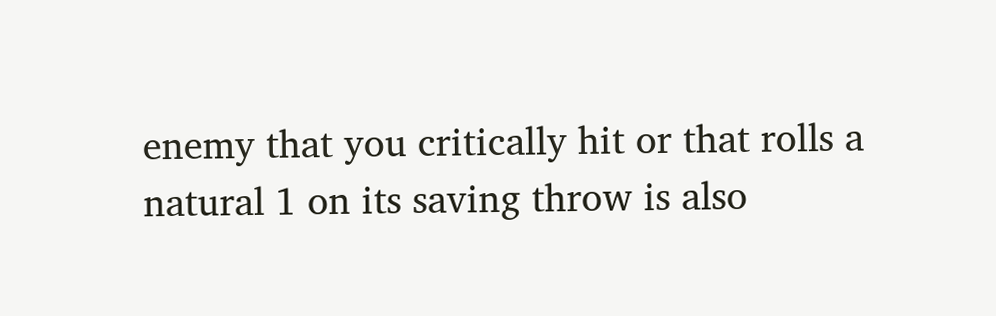enemy that you critically hit or that rolls a natural 1 on its saving throw is also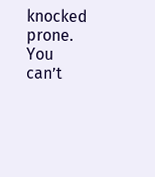knocked prone. You can’t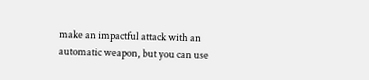make an impactful attack with an automatic weapon, but you can use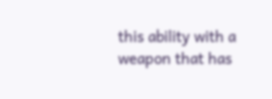this ability with a weapon that has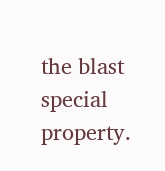the blast special property.